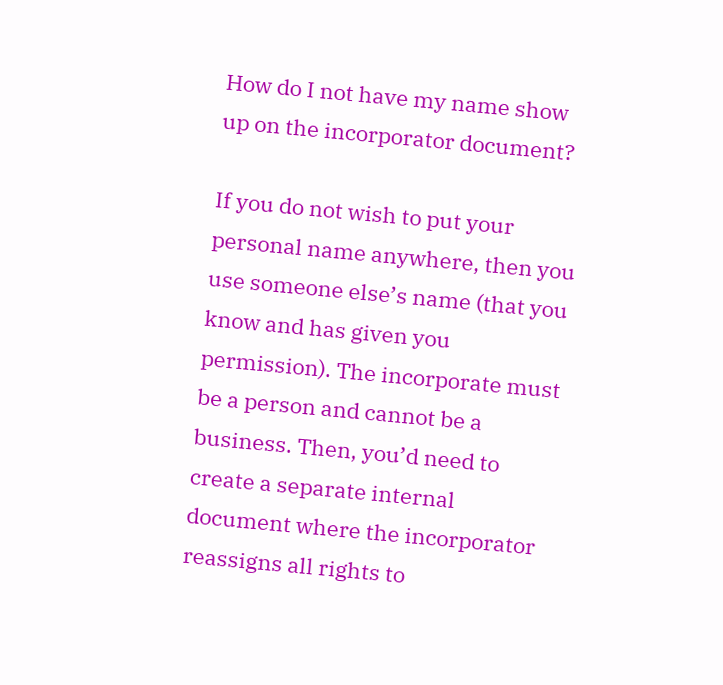How do I not have my name show up on the incorporator document?

If you do not wish to put your personal name anywhere, then you use someone else’s name (that you know and has given you permission). The incorporate must be a person and cannot be a business. Then, you’d need to create a separate internal document where the incorporator reassigns all rights to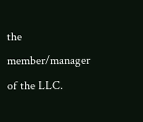the member/manager of the LLC.